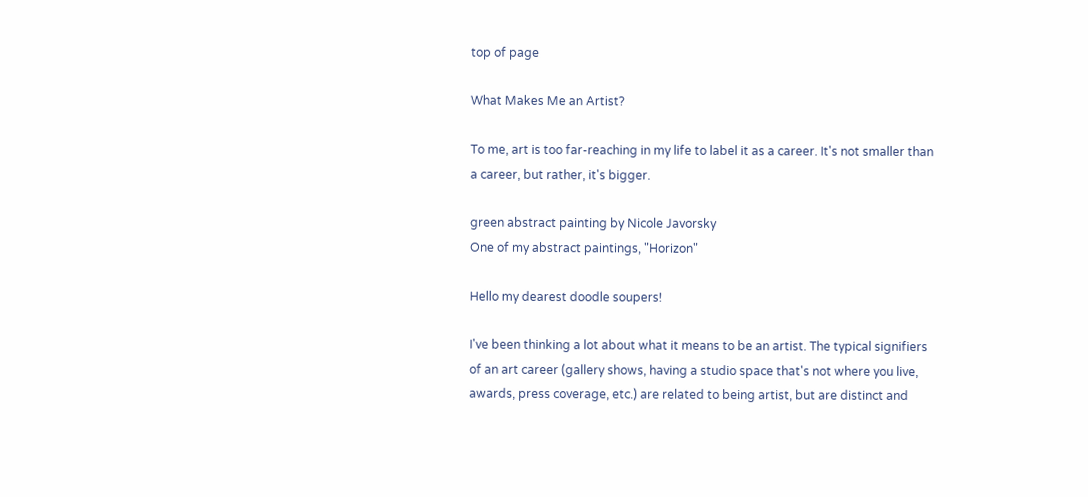top of page

What Makes Me an Artist?

To me, art is too far-reaching in my life to label it as a career. It's not smaller than a career, but rather, it's bigger.

green abstract painting by Nicole Javorsky
One of my abstract paintings, "Horizon"

Hello my dearest doodle soupers!

I've been thinking a lot about what it means to be an artist. The typical signifiers of an art career (gallery shows, having a studio space that's not where you live, awards, press coverage, etc.) are related to being artist, but are distinct and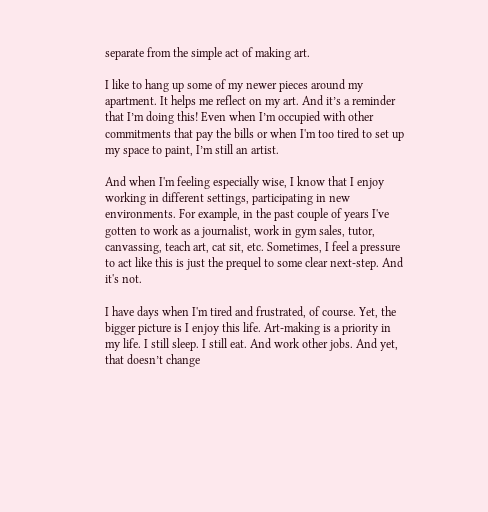separate from the simple act of making art.

I like to hang up some of my newer pieces around my apartment. It helps me reflect on my art. And it’s a reminder that I’m doing this! Even when I’m occupied with other commitments that pay the bills or when I'm too tired to set up my space to paint, I’m still an artist.

And when I'm feeling especially wise, I know that I enjoy working in different settings, participating in new environments. For example, in the past couple of years I've gotten to work as a journalist, work in gym sales, tutor, canvassing, teach art, cat sit, etc. Sometimes, I feel a pressure to act like this is just the prequel to some clear next-step. And it's not.

I have days when I'm tired and frustrated, of course. Yet, the bigger picture is I enjoy this life. Art-making is a priority in my life. I still sleep. I still eat. And work other jobs. And yet, that doesn’t change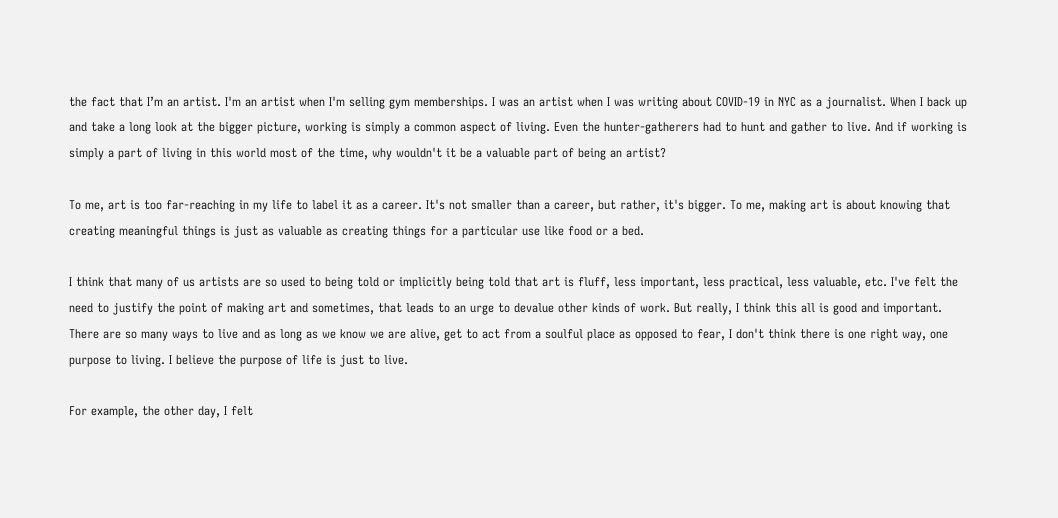the fact that I’m an artist. I'm an artist when I'm selling gym memberships. I was an artist when I was writing about COVID-19 in NYC as a journalist. When I back up and take a long look at the bigger picture, working is simply a common aspect of living. Even the hunter-gatherers had to hunt and gather to live. And if working is simply a part of living in this world most of the time, why wouldn't it be a valuable part of being an artist?

To me, art is too far-reaching in my life to label it as a career. It's not smaller than a career, but rather, it's bigger. To me, making art is about knowing that creating meaningful things is just as valuable as creating things for a particular use like food or a bed.

I think that many of us artists are so used to being told or implicitly being told that art is fluff, less important, less practical, less valuable, etc. I've felt the need to justify the point of making art and sometimes, that leads to an urge to devalue other kinds of work. But really, I think this all is good and important. There are so many ways to live and as long as we know we are alive, get to act from a soulful place as opposed to fear, I don't think there is one right way, one purpose to living. I believe the purpose of life is just to live.

For example, the other day, I felt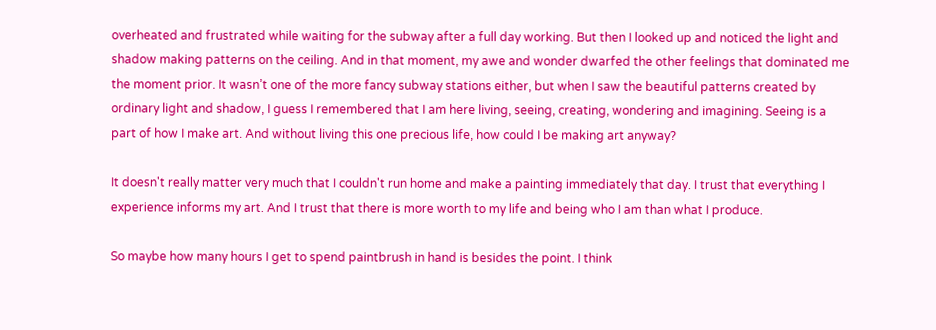overheated and frustrated while waiting for the subway after a full day working. But then I looked up and noticed the light and shadow making patterns on the ceiling. And in that moment, my awe and wonder dwarfed the other feelings that dominated me the moment prior. It wasn’t one of the more fancy subway stations either, but when I saw the beautiful patterns created by ordinary light and shadow, I guess I remembered that I am here living, seeing, creating, wondering and imagining. Seeing is a part of how I make art. And without living this one precious life, how could I be making art anyway?

It doesn't really matter very much that I couldn't run home and make a painting immediately that day. I trust that everything I experience informs my art. And I trust that there is more worth to my life and being who I am than what I produce.

So maybe how many hours I get to spend paintbrush in hand is besides the point. I think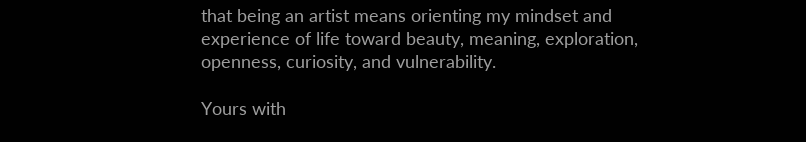that being an artist means orienting my mindset and experience of life toward beauty, meaning, exploration, openness, curiosity, and vulnerability.

Yours with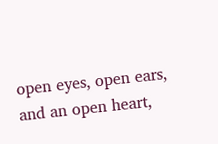open eyes, open ears, and an open heart,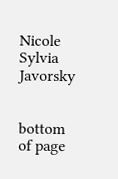Nicole Sylvia Javorsky


bottom of page